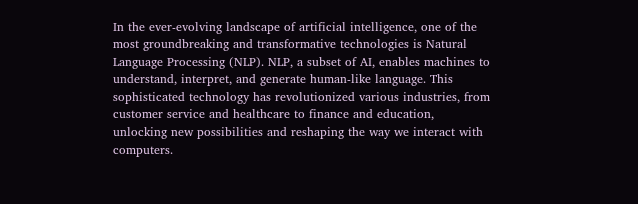In the ever-evolving landscape of artificial intelligence, one of the most groundbreaking and transformative technologies is Natural Language Processing (NLP). NLP, a subset of AI, enables machines to understand, interpret, and generate human-like language. This sophisticated technology has revolutionized various industries, from customer service and healthcare to finance and education, unlocking new possibilities and reshaping the way we interact with computers.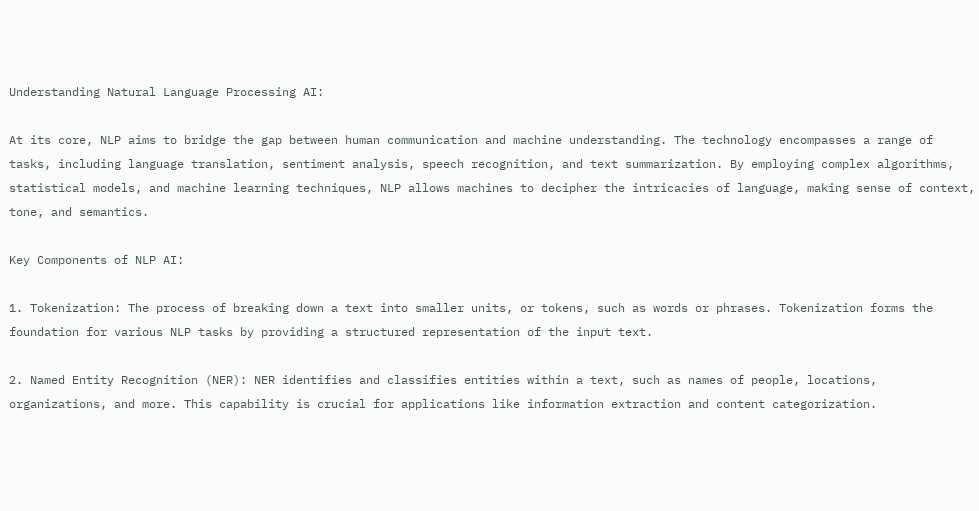Understanding Natural Language Processing AI:

At its core, NLP aims to bridge the gap between human communication and machine understanding. The technology encompasses a range of tasks, including language translation, sentiment analysis, speech recognition, and text summarization. By employing complex algorithms, statistical models, and machine learning techniques, NLP allows machines to decipher the intricacies of language, making sense of context, tone, and semantics.

Key Components of NLP AI:

1. Tokenization: The process of breaking down a text into smaller units, or tokens, such as words or phrases. Tokenization forms the foundation for various NLP tasks by providing a structured representation of the input text.

2. Named Entity Recognition (NER): NER identifies and classifies entities within a text, such as names of people, locations, organizations, and more. This capability is crucial for applications like information extraction and content categorization.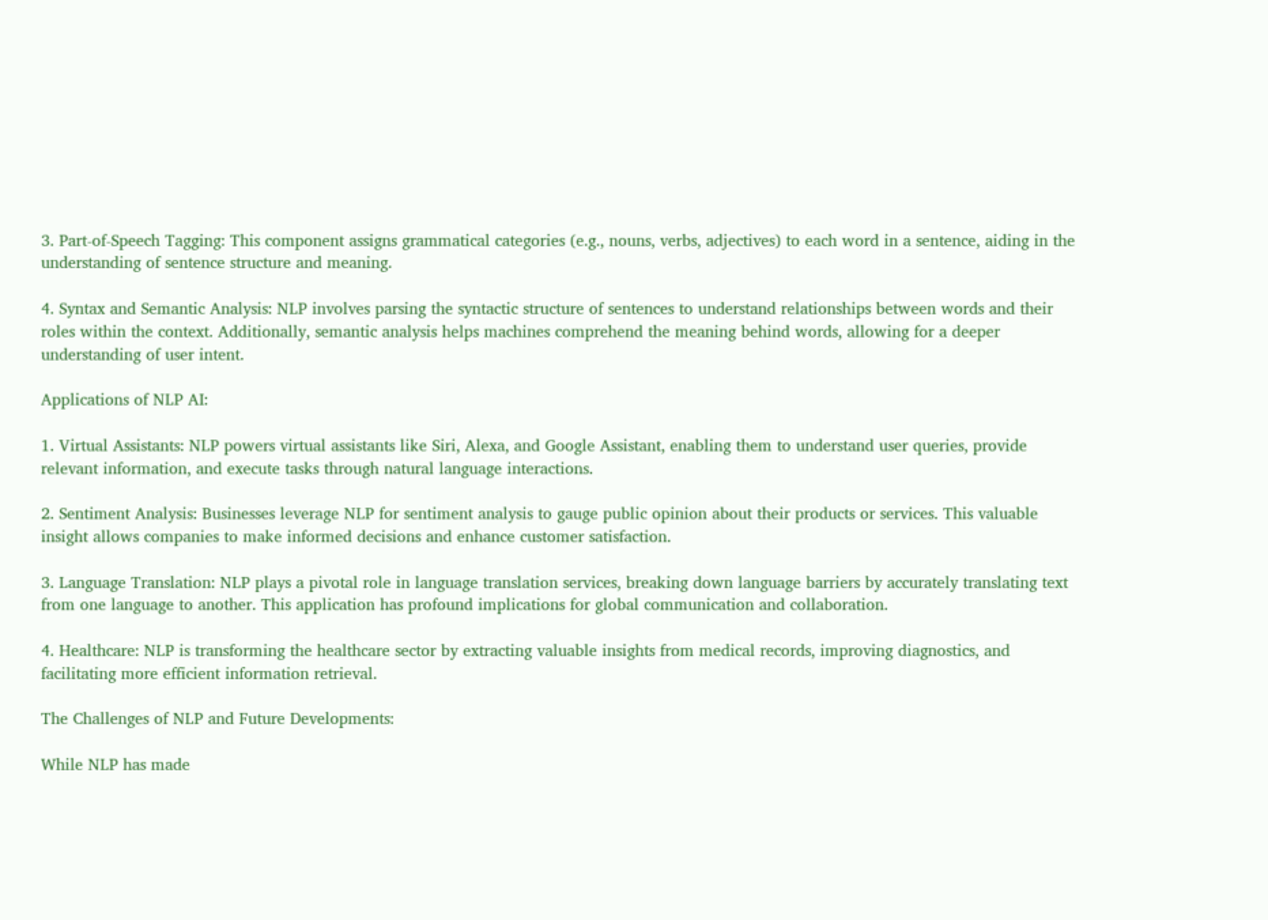3. Part-of-Speech Tagging: This component assigns grammatical categories (e.g., nouns, verbs, adjectives) to each word in a sentence, aiding in the understanding of sentence structure and meaning.

4. Syntax and Semantic Analysis: NLP involves parsing the syntactic structure of sentences to understand relationships between words and their roles within the context. Additionally, semantic analysis helps machines comprehend the meaning behind words, allowing for a deeper understanding of user intent.

Applications of NLP AI:

1. Virtual Assistants: NLP powers virtual assistants like Siri, Alexa, and Google Assistant, enabling them to understand user queries, provide relevant information, and execute tasks through natural language interactions.

2. Sentiment Analysis: Businesses leverage NLP for sentiment analysis to gauge public opinion about their products or services. This valuable insight allows companies to make informed decisions and enhance customer satisfaction.

3. Language Translation: NLP plays a pivotal role in language translation services, breaking down language barriers by accurately translating text from one language to another. This application has profound implications for global communication and collaboration.

4. Healthcare: NLP is transforming the healthcare sector by extracting valuable insights from medical records, improving diagnostics, and facilitating more efficient information retrieval.

The Challenges of NLP and Future Developments:

While NLP has made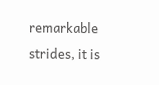remarkable strides, it is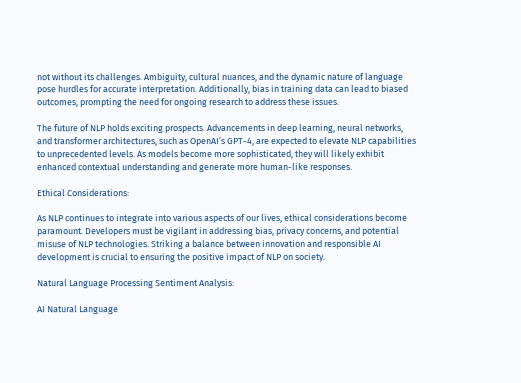not without its challenges. Ambiguity, cultural nuances, and the dynamic nature of language pose hurdles for accurate interpretation. Additionally, bias in training data can lead to biased outcomes, prompting the need for ongoing research to address these issues.

The future of NLP holds exciting prospects. Advancements in deep learning, neural networks, and transformer architectures, such as OpenAI’s GPT-4, are expected to elevate NLP capabilities to unprecedented levels. As models become more sophisticated, they will likely exhibit enhanced contextual understanding and generate more human-like responses.

Ethical Considerations:

As NLP continues to integrate into various aspects of our lives, ethical considerations become paramount. Developers must be vigilant in addressing bias, privacy concerns, and potential misuse of NLP technologies. Striking a balance between innovation and responsible AI development is crucial to ensuring the positive impact of NLP on society.

Natural Language Processing Sentiment Analysis:

AI Natural Language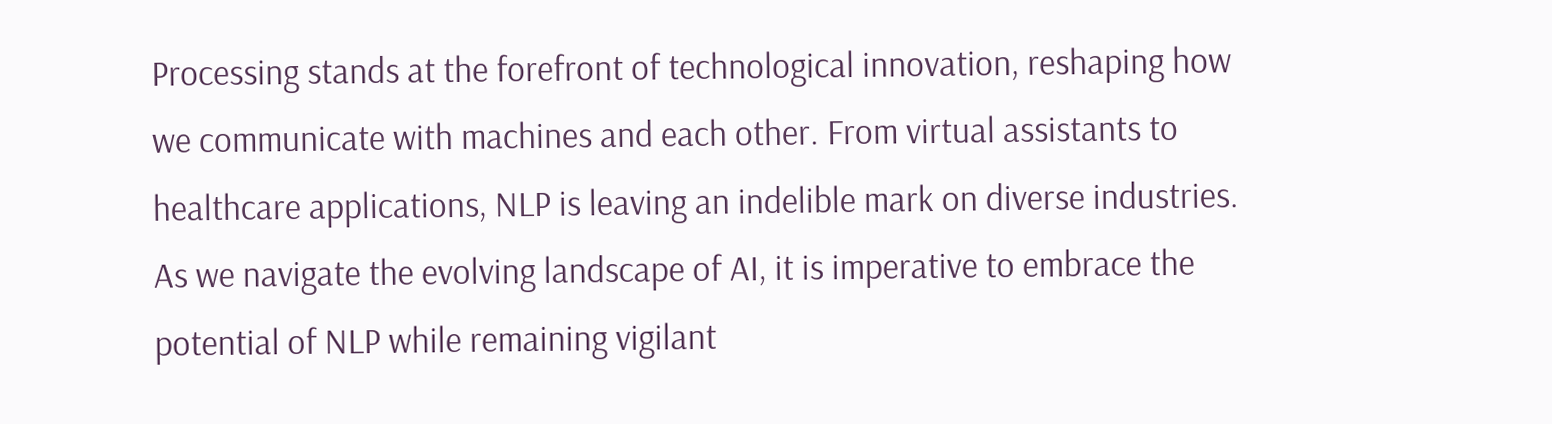Processing stands at the forefront of technological innovation, reshaping how we communicate with machines and each other. From virtual assistants to healthcare applications, NLP is leaving an indelible mark on diverse industries. As we navigate the evolving landscape of AI, it is imperative to embrace the potential of NLP while remaining vigilant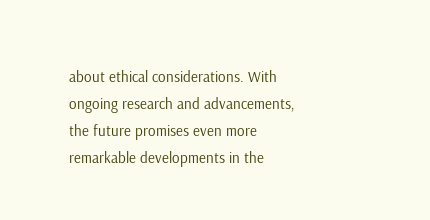about ethical considerations. With ongoing research and advancements, the future promises even more remarkable developments in the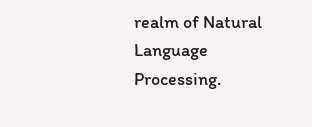realm of Natural Language Processing.